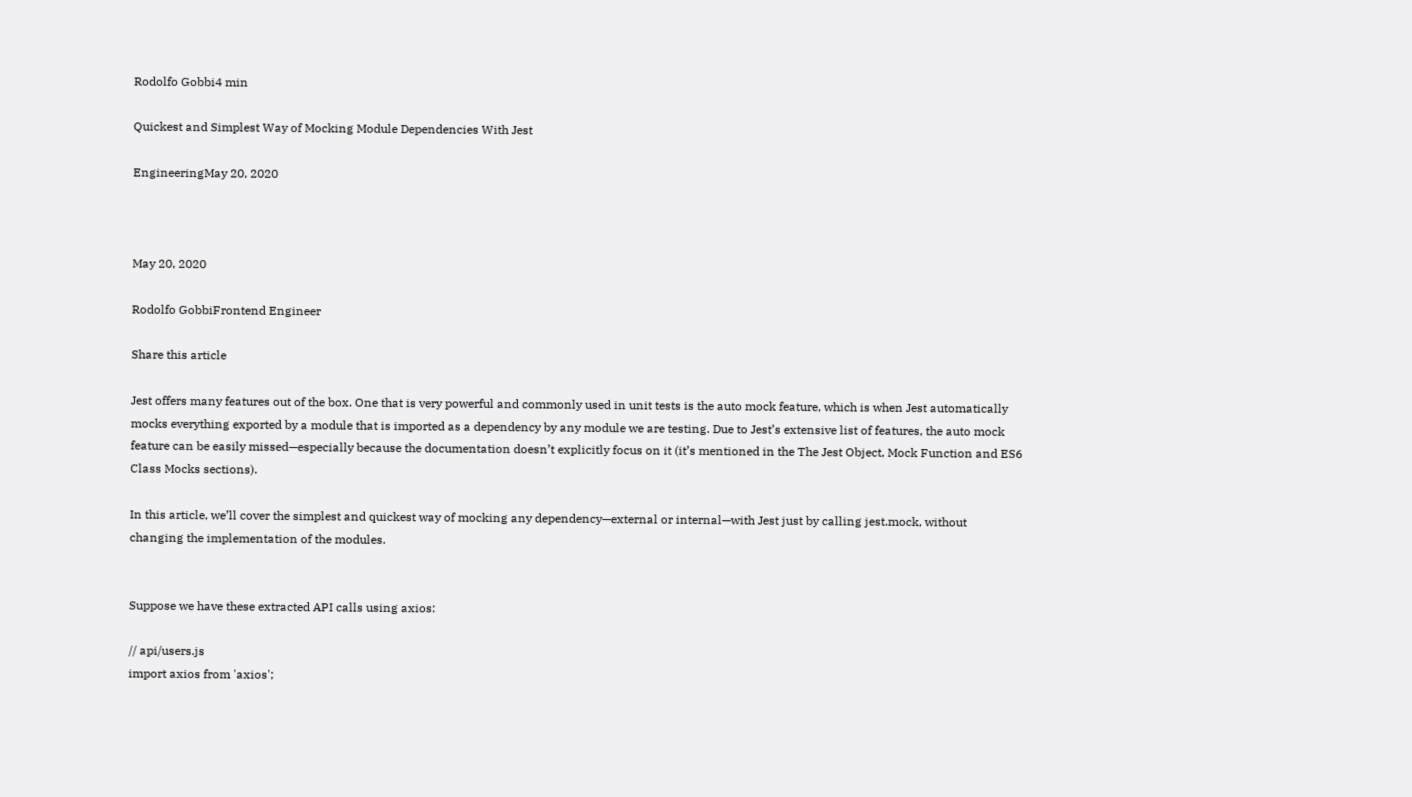Rodolfo Gobbi4 min

Quickest and Simplest Way of Mocking Module Dependencies With Jest

EngineeringMay 20, 2020



May 20, 2020

Rodolfo GobbiFrontend Engineer

Share this article

Jest offers many features out of the box. One that is very powerful and commonly used in unit tests is the auto mock feature, which is when Jest automatically mocks everything exported by a module that is imported as a dependency by any module we are testing. Due to Jest’s extensive list of features, the auto mock feature can be easily missed—especially because the documentation doesn’t explicitly focus on it (it’s mentioned in the The Jest Object, Mock Function and ES6 Class Mocks sections).

In this article, we’ll cover the simplest and quickest way of mocking any dependency—external or internal—with Jest just by calling jest.mock, without changing the implementation of the modules.


Suppose we have these extracted API calls using axios:

// api/users.js
import axios from 'axios';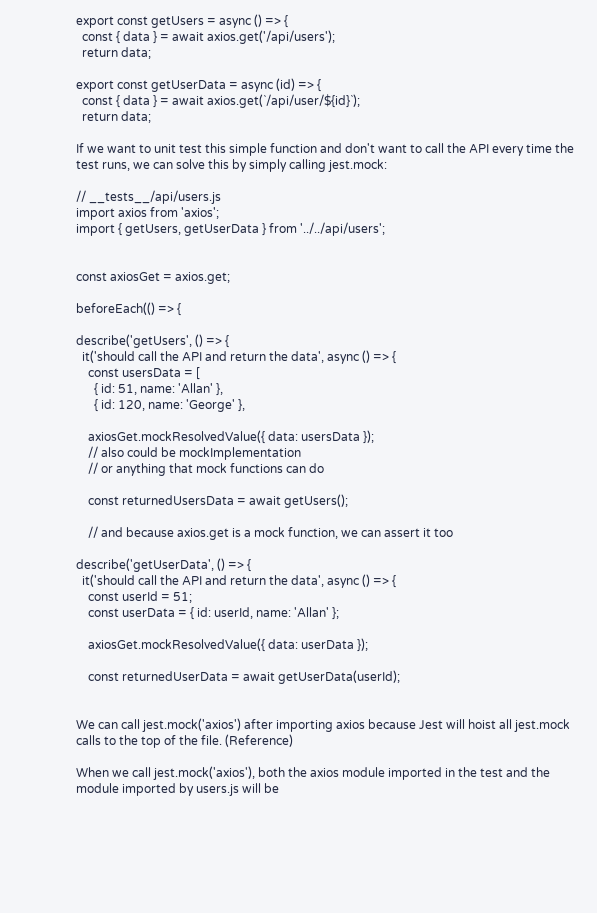export const getUsers = async () => {
  const { data } = await axios.get('/api/users');
  return data;

export const getUserData = async (id) => {
  const { data } = await axios.get(`/api/user/${id}`);
  return data;

If we want to unit test this simple function and don't want to call the API every time the test runs, we can solve this by simply calling jest.mock:

// __tests__/api/users.js
import axios from 'axios';
import { getUsers, getUserData } from '../../api/users';


const axiosGet = axios.get;

beforeEach(() => {

describe('getUsers', () => {
  it('should call the API and return the data', async () => {
    const usersData = [
      { id: 51, name: 'Allan' },
      { id: 120, name: 'George' },

    axiosGet.mockResolvedValue({ data: usersData });
    // also could be mockImplementation
    // or anything that mock functions can do

    const returnedUsersData = await getUsers();

    // and because axios.get is a mock function, we can assert it too

describe('getUserData', () => {
  it('should call the API and return the data', async () => {
    const userId = 51;
    const userData = { id: userId, name: 'Allan' };

    axiosGet.mockResolvedValue({ data: userData });

    const returnedUserData = await getUserData(userId);


We can call jest.mock('axios') after importing axios because Jest will hoist all jest.mock calls to the top of the file. (Reference)

When we call jest.mock('axios'), both the axios module imported in the test and the module imported by users.js will be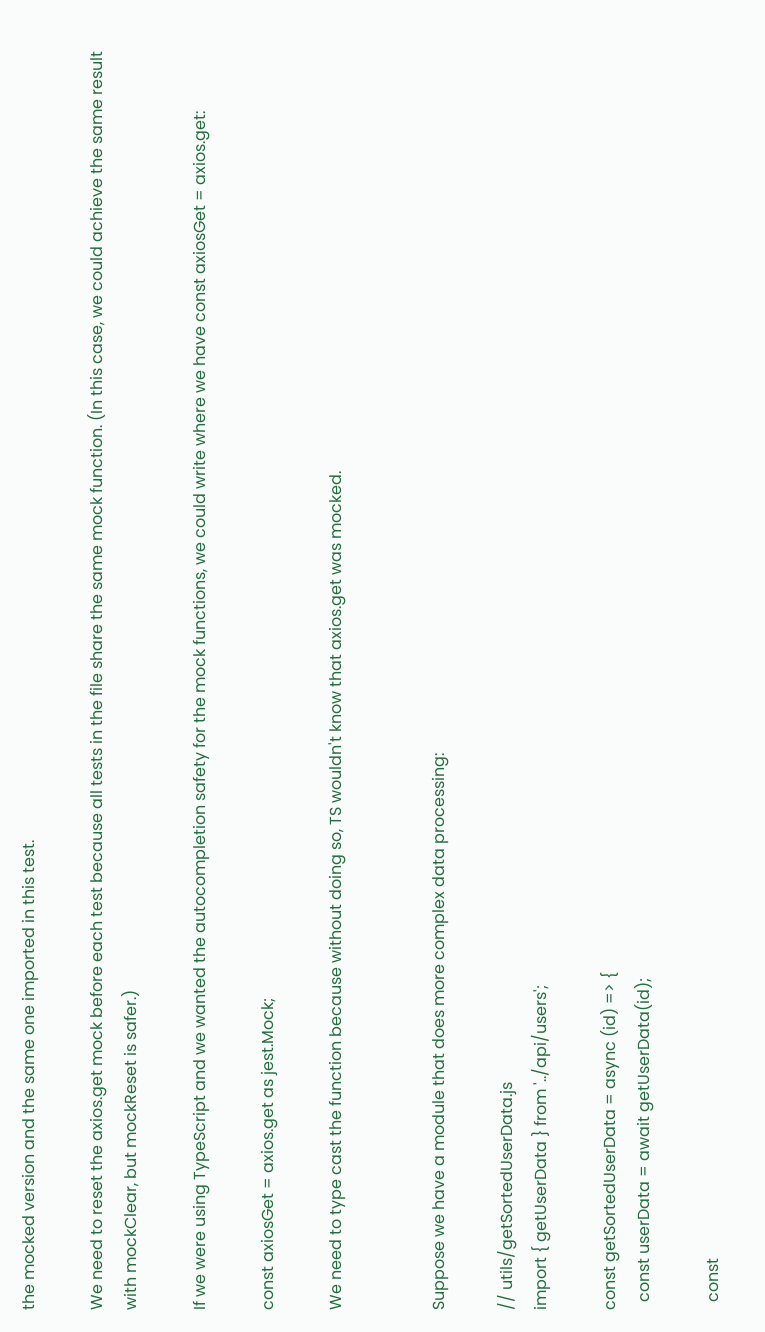the mocked version and the same one imported in this test.

We need to reset the axios.get mock before each test because all tests in the file share the same mock function. (In this case, we could achieve the same result with mockClear, but mockReset is safer.)

If we were using TypeScript and we wanted the autocompletion safety for the mock functions, we could write where we have const axiosGet = axios.get:

const axiosGet = axios.get as jest.Mock;

We need to type cast the function because without doing so, TS wouldn't know that axios.get was mocked.


Suppose we have a module that does more complex data processing:

// utils/getSortedUserData.js
import { getUserData } from '../api/users';

const getSortedUserData = async (id) => {
  const userData = await getUserData(id);

  const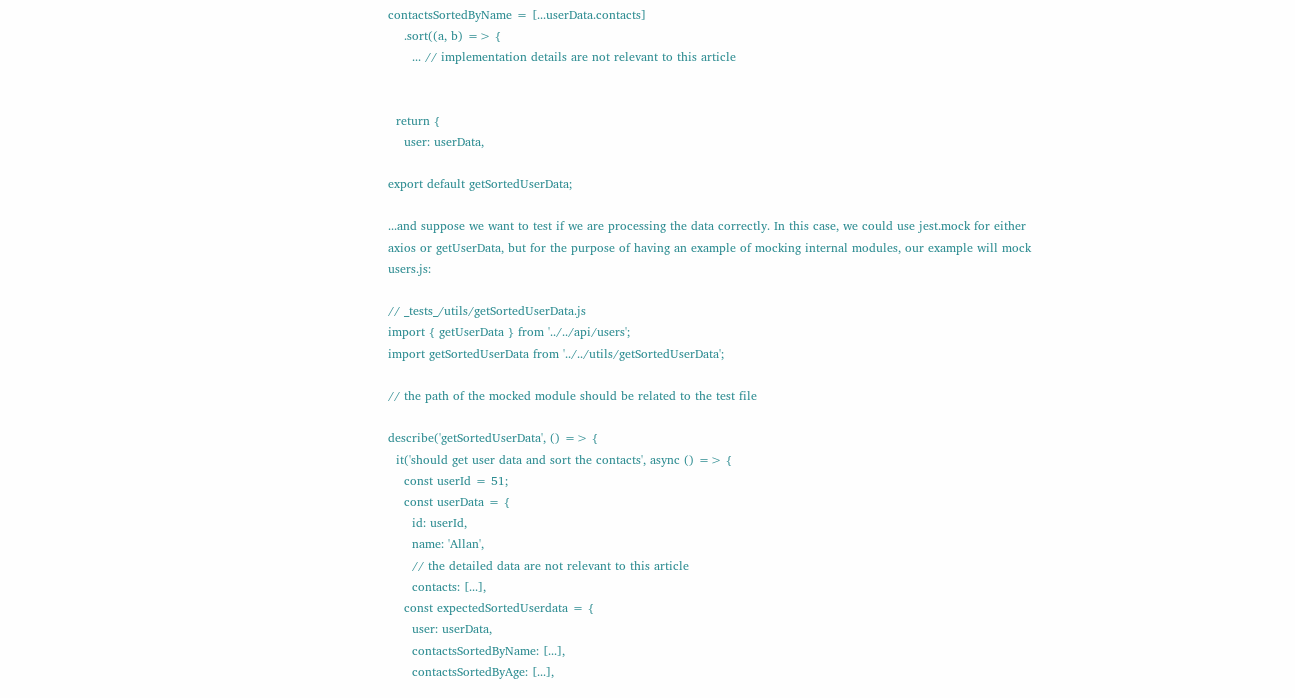contactsSortedByName = [...userData.contacts]
    .sort((a, b) => {
      ... // implementation details are not relevant to this article


  return {
    user: userData,

export default getSortedUserData;

...and suppose we want to test if we are processing the data correctly. In this case, we could use jest.mock for either axios or getUserData, but for the purpose of having an example of mocking internal modules, our example will mock users.js:

// _tests_/utils/getSortedUserData.js
import { getUserData } from '../../api/users';
import getSortedUserData from '../../utils/getSortedUserData';

// the path of the mocked module should be related to the test file

describe('getSortedUserData', () => {
  it('should get user data and sort the contacts', async () => {
    const userId = 51;
    const userData = {
      id: userId,
      name: 'Allan',
      // the detailed data are not relevant to this article
      contacts: [...],
    const expectedSortedUserdata = {
      user: userData,
      contactsSortedByName: [...],
      contactsSortedByAge: [...],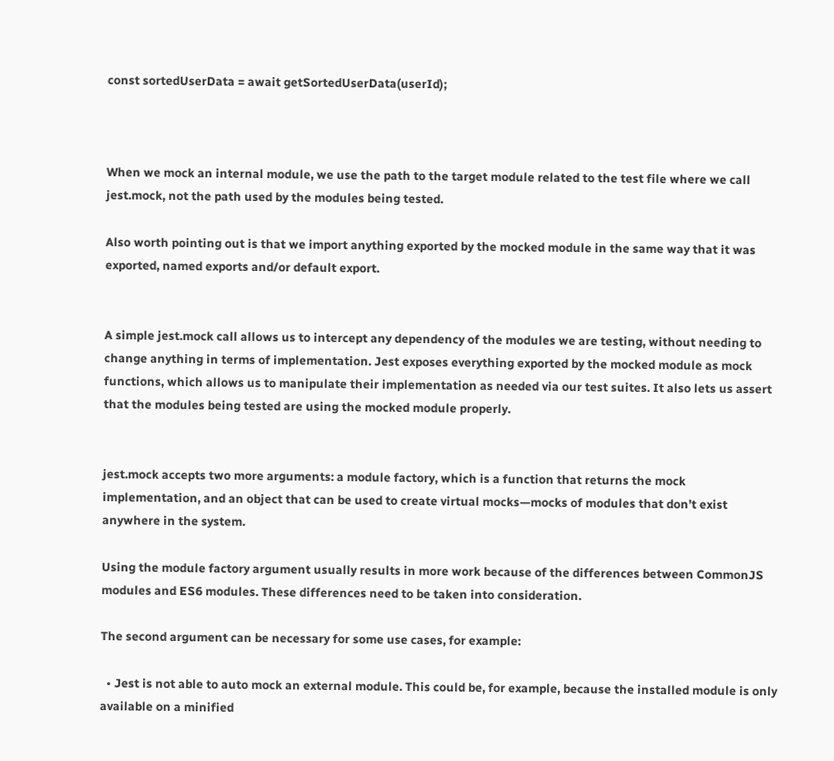const sortedUserData = await getSortedUserData(userId);



When we mock an internal module, we use the path to the target module related to the test file where we call jest.mock, not the path used by the modules being tested.

Also worth pointing out is that we import anything exported by the mocked module in the same way that it was exported, named exports and/or default export.


A simple jest.mock call allows us to intercept any dependency of the modules we are testing, without needing to change anything in terms of implementation. Jest exposes everything exported by the mocked module as mock functions, which allows us to manipulate their implementation as needed via our test suites. It also lets us assert that the modules being tested are using the mocked module properly.


jest.mock accepts two more arguments: a module factory, which is a function that returns the mock implementation, and an object that can be used to create virtual mocks—mocks of modules that don’t exist anywhere in the system.

Using the module factory argument usually results in more work because of the differences between CommonJS modules and ES6 modules. These differences need to be taken into consideration.

The second argument can be necessary for some use cases, for example:

  • Jest is not able to auto mock an external module. This could be, for example, because the installed module is only available on a minified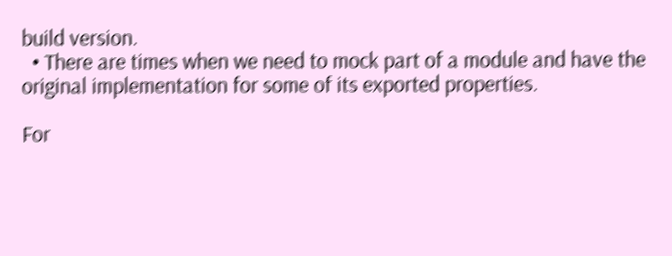build version.
  • There are times when we need to mock part of a module and have the original implementation for some of its exported properties.

For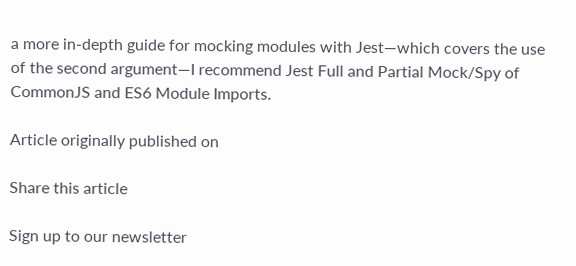a more in-depth guide for mocking modules with Jest—which covers the use of the second argument—I recommend Jest Full and Partial Mock/Spy of CommonJS and ES6 Module Imports.

Article originally published on

Share this article

Sign up to our newsletter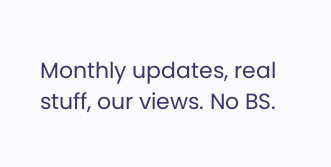Monthly updates, real stuff, our views. No BS.